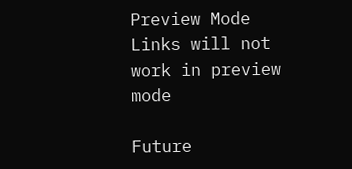Preview Mode Links will not work in preview mode

Future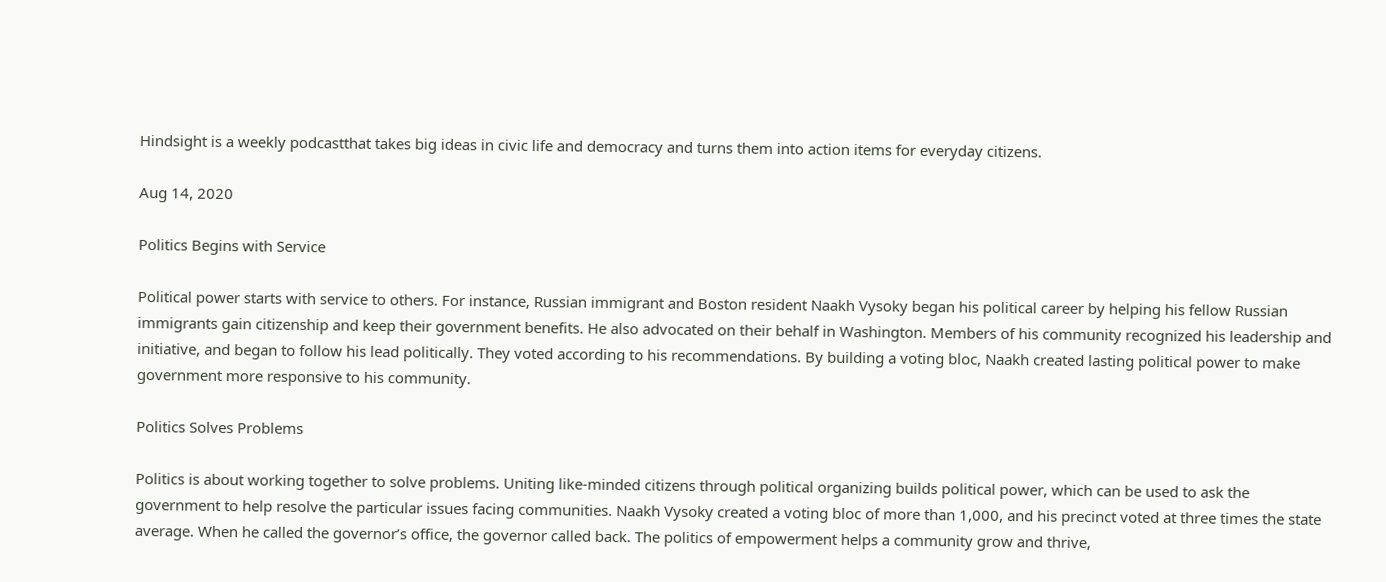Hindsight is a weekly podcastthat takes big ideas in civic life and democracy and turns them into action items for everyday citizens.

Aug 14, 2020

Politics Begins with Service

Political power starts with service to others. For instance, Russian immigrant and Boston resident Naakh Vysoky began his political career by helping his fellow Russian immigrants gain citizenship and keep their government benefits. He also advocated on their behalf in Washington. Members of his community recognized his leadership and initiative, and began to follow his lead politically. They voted according to his recommendations. By building a voting bloc, Naakh created lasting political power to make government more responsive to his community.

Politics Solves Problems

Politics is about working together to solve problems. Uniting like-minded citizens through political organizing builds political power, which can be used to ask the government to help resolve the particular issues facing communities. Naakh Vysoky created a voting bloc of more than 1,000, and his precinct voted at three times the state average. When he called the governor’s office, the governor called back. The politics of empowerment helps a community grow and thrive,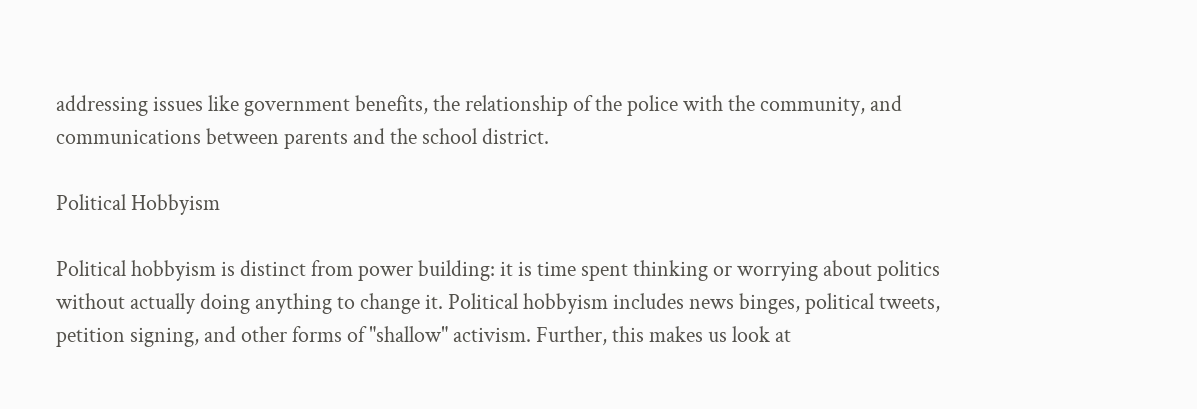addressing issues like government benefits, the relationship of the police with the community, and communications between parents and the school district.

Political Hobbyism

Political hobbyism is distinct from power building: it is time spent thinking or worrying about politics without actually doing anything to change it. Political hobbyism includes news binges, political tweets, petition signing, and other forms of "shallow" activism. Further, this makes us look at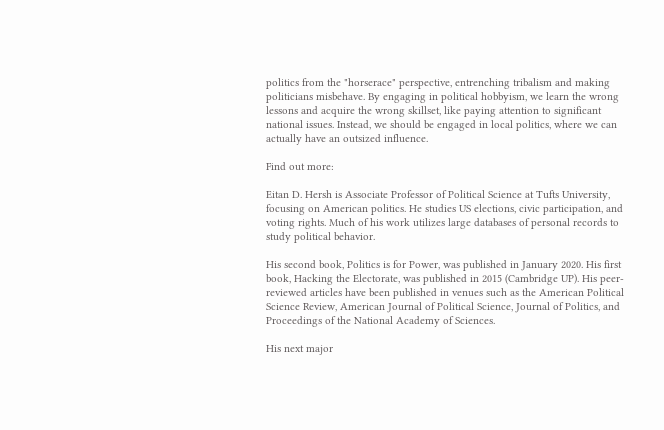politics from the "horserace" perspective, entrenching tribalism and making politicians misbehave. By engaging in political hobbyism, we learn the wrong lessons and acquire the wrong skillset, like paying attention to significant national issues. Instead, we should be engaged in local politics, where we can actually have an outsized influence.

Find out more:

Eitan D. Hersh is Associate Professor of Political Science at Tufts University, focusing on American politics. He studies US elections, civic participation, and voting rights. Much of his work utilizes large databases of personal records to study political behavior.

His second book, Politics is for Power, was published in January 2020. His first book, Hacking the Electorate, was published in 2015 (Cambridge UP). His peer-reviewed articles have been published in venues such as the American Political Science Review, American Journal of Political Science, Journal of Politics, and Proceedings of the National Academy of Sciences.

His next major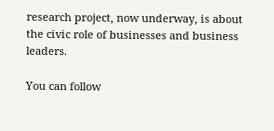research project, now underway, is about the civic role of businesses and business leaders.

You can follow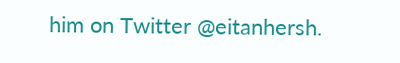him on Twitter @eitanhersh.